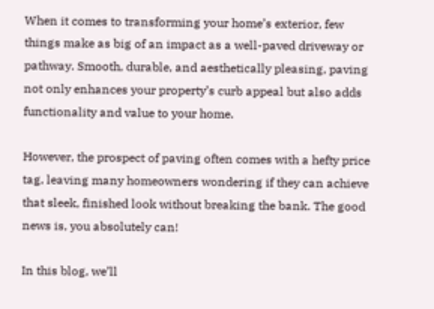When it comes to transforming your home’s exterior, few things make as big of an impact as a well-paved driveway or pathway. Smooth, durable, and aesthetically pleasing, paving not only enhances your property’s curb appeal but also adds functionality and value to your home.

However, the prospect of paving often comes with a hefty price tag, leaving many homeowners wondering if they can achieve that sleek, finished look without breaking the bank. The good news is, you absolutely can!

In this blog, we’ll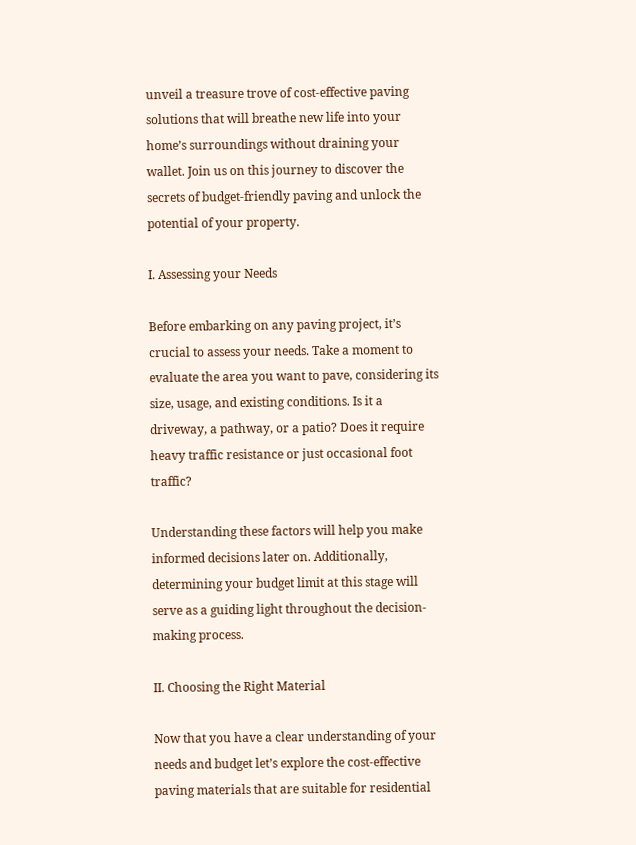unveil a treasure trove of cost-effective paving solutions that will breathe new life into your home’s surroundings without draining your wallet. Join us on this journey to discover the secrets of budget-friendly paving and unlock the potential of your property.

I. Assessing your Needs

Before embarking on any paving project, it’s crucial to assess your needs. Take a moment to evaluate the area you want to pave, considering its size, usage, and existing conditions. Is it a driveway, a pathway, or a patio? Does it require heavy traffic resistance or just occasional foot traffic?

Understanding these factors will help you make informed decisions later on. Additionally, determining your budget limit at this stage will serve as a guiding light throughout the decision-making process.

II. Choosing the Right Material

Now that you have a clear understanding of your needs and budget let’s explore the cost-effective paving materials that are suitable for residential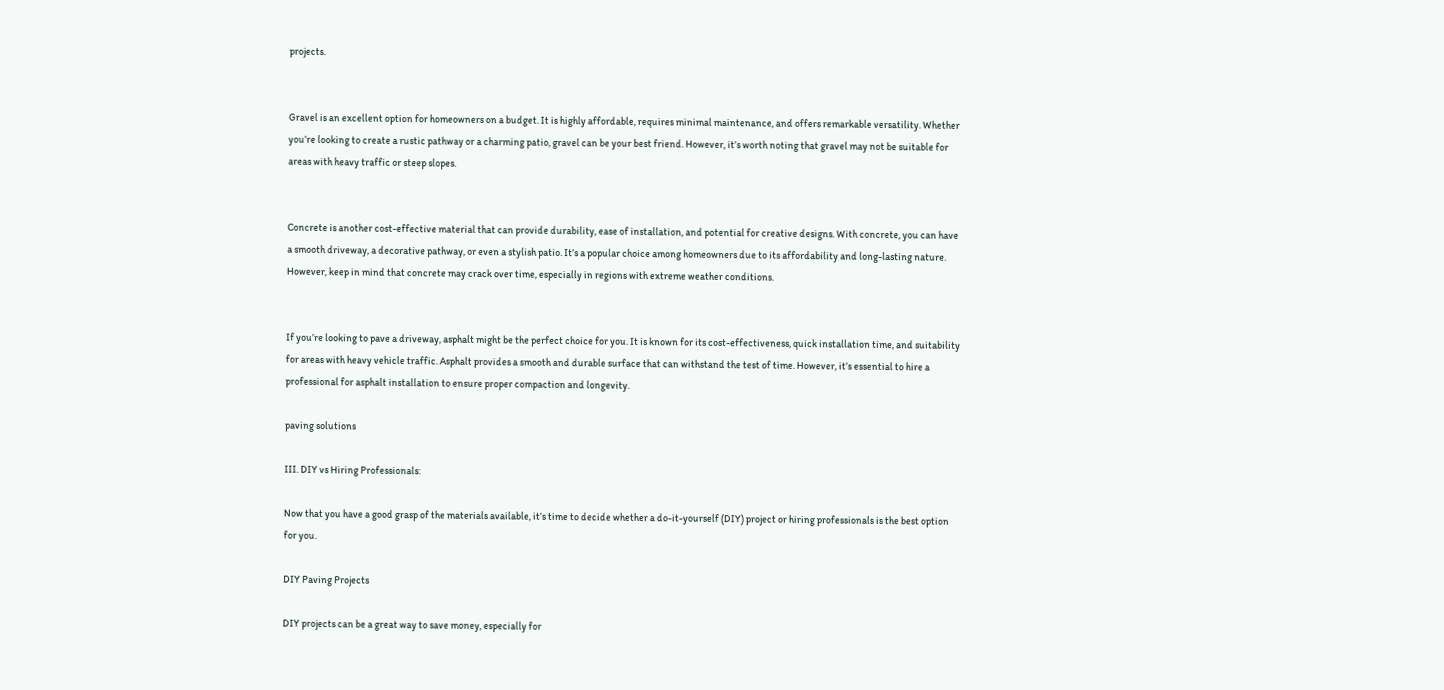projects.


Gravel is an excellent option for homeowners on a budget. It is highly affordable, requires minimal maintenance, and offers remarkable versatility. Whether you’re looking to create a rustic pathway or a charming patio, gravel can be your best friend. However, it’s worth noting that gravel may not be suitable for areas with heavy traffic or steep slopes.


Concrete is another cost-effective material that can provide durability, ease of installation, and potential for creative designs. With concrete, you can have a smooth driveway, a decorative pathway, or even a stylish patio. It’s a popular choice among homeowners due to its affordability and long-lasting nature. However, keep in mind that concrete may crack over time, especially in regions with extreme weather conditions.


If you’re looking to pave a driveway, asphalt might be the perfect choice for you. It is known for its cost-effectiveness, quick installation time, and suitability for areas with heavy vehicle traffic. Asphalt provides a smooth and durable surface that can withstand the test of time. However, it’s essential to hire a professional for asphalt installation to ensure proper compaction and longevity.

paving solutions

III. DIY vs Hiring Professionals:

Now that you have a good grasp of the materials available, it’s time to decide whether a do-it-yourself (DIY) project or hiring professionals is the best option for you.

DIY Paving Projects

DIY projects can be a great way to save money, especially for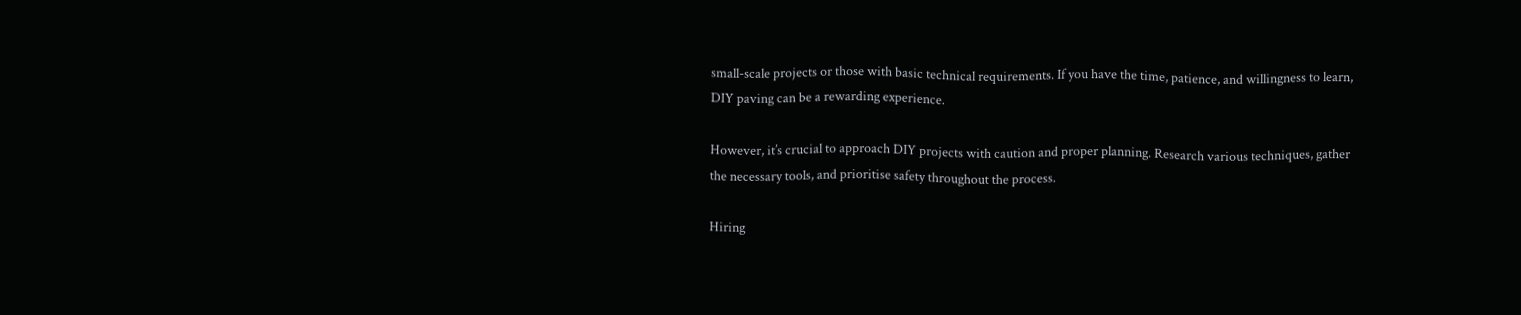small-scale projects or those with basic technical requirements. If you have the time, patience, and willingness to learn, DIY paving can be a rewarding experience.

However, it’s crucial to approach DIY projects with caution and proper planning. Research various techniques, gather the necessary tools, and prioritise safety throughout the process.

Hiring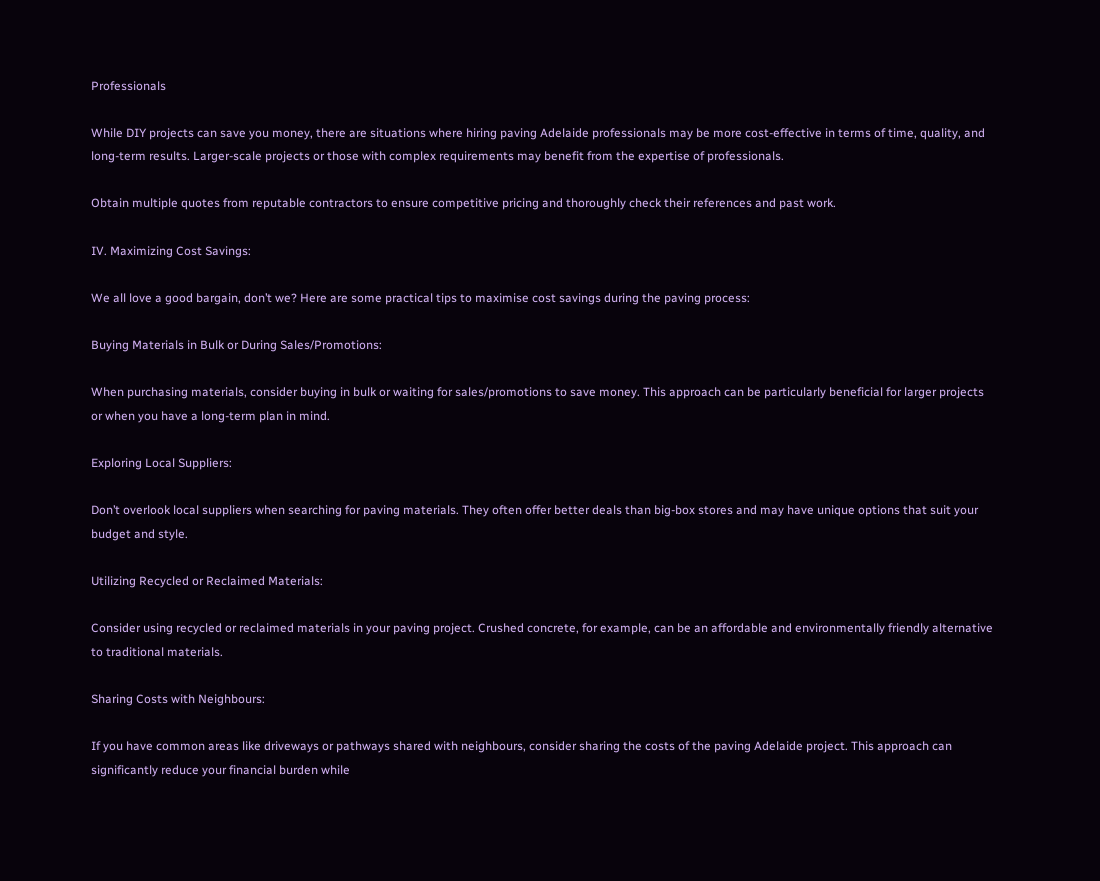Professionals

While DIY projects can save you money, there are situations where hiring paving Adelaide professionals may be more cost-effective in terms of time, quality, and long-term results. Larger-scale projects or those with complex requirements may benefit from the expertise of professionals.

Obtain multiple quotes from reputable contractors to ensure competitive pricing and thoroughly check their references and past work.

IV. Maximizing Cost Savings:

We all love a good bargain, don’t we? Here are some practical tips to maximise cost savings during the paving process:

Buying Materials in Bulk or During Sales/Promotions:

When purchasing materials, consider buying in bulk or waiting for sales/promotions to save money. This approach can be particularly beneficial for larger projects or when you have a long-term plan in mind.

Exploring Local Suppliers:

Don’t overlook local suppliers when searching for paving materials. They often offer better deals than big-box stores and may have unique options that suit your budget and style.

Utilizing Recycled or Reclaimed Materials:

Consider using recycled or reclaimed materials in your paving project. Crushed concrete, for example, can be an affordable and environmentally friendly alternative to traditional materials.

Sharing Costs with Neighbours:

If you have common areas like driveways or pathways shared with neighbours, consider sharing the costs of the paving Adelaide project. This approach can significantly reduce your financial burden while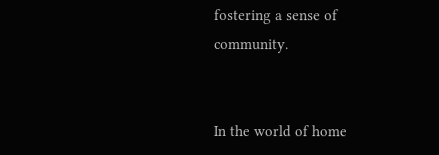fostering a sense of community.


In the world of home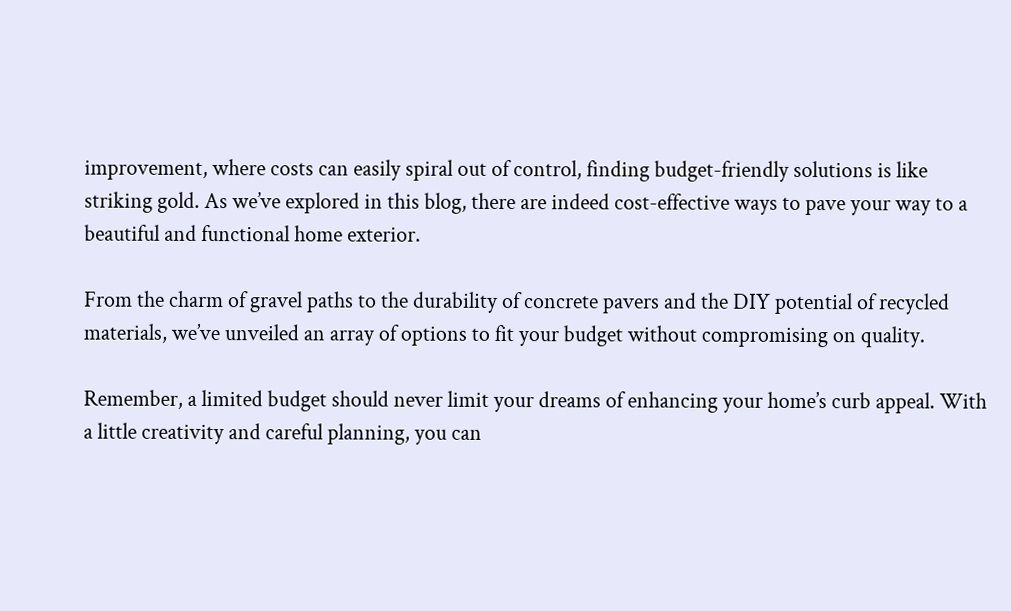improvement, where costs can easily spiral out of control, finding budget-friendly solutions is like striking gold. As we’ve explored in this blog, there are indeed cost-effective ways to pave your way to a beautiful and functional home exterior.

From the charm of gravel paths to the durability of concrete pavers and the DIY potential of recycled materials, we’ve unveiled an array of options to fit your budget without compromising on quality.

Remember, a limited budget should never limit your dreams of enhancing your home’s curb appeal. With a little creativity and careful planning, you can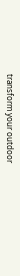transform your outdoor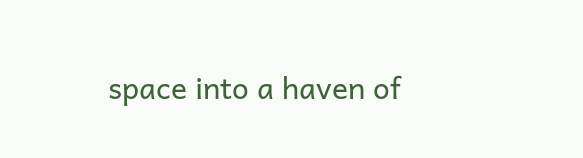space into a haven of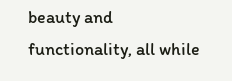beauty and functionality, all while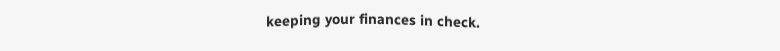keeping your finances in check.